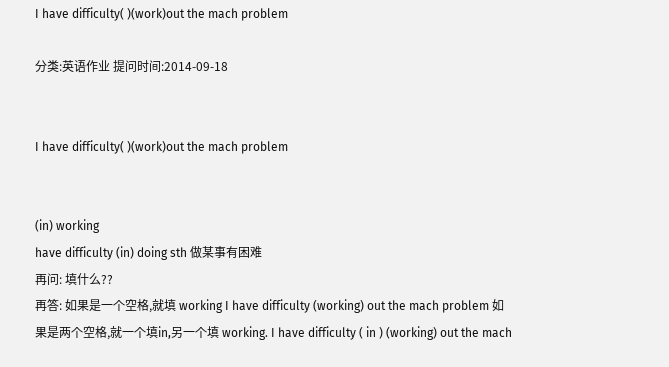I have difficulty( )(work)out the mach problem

分类:英语作业 提问时间:2014-09-18


I have difficulty( )(work)out the mach problem


(in) working
have difficulty (in) doing sth 做某事有困难
再问: 填什么??
再答: 如果是一个空格,就填 working I have difficulty (working) out the mach problem 如果是两个空格,就一个填in,另一个填 working. I have difficulty ( in ) (working) out the mach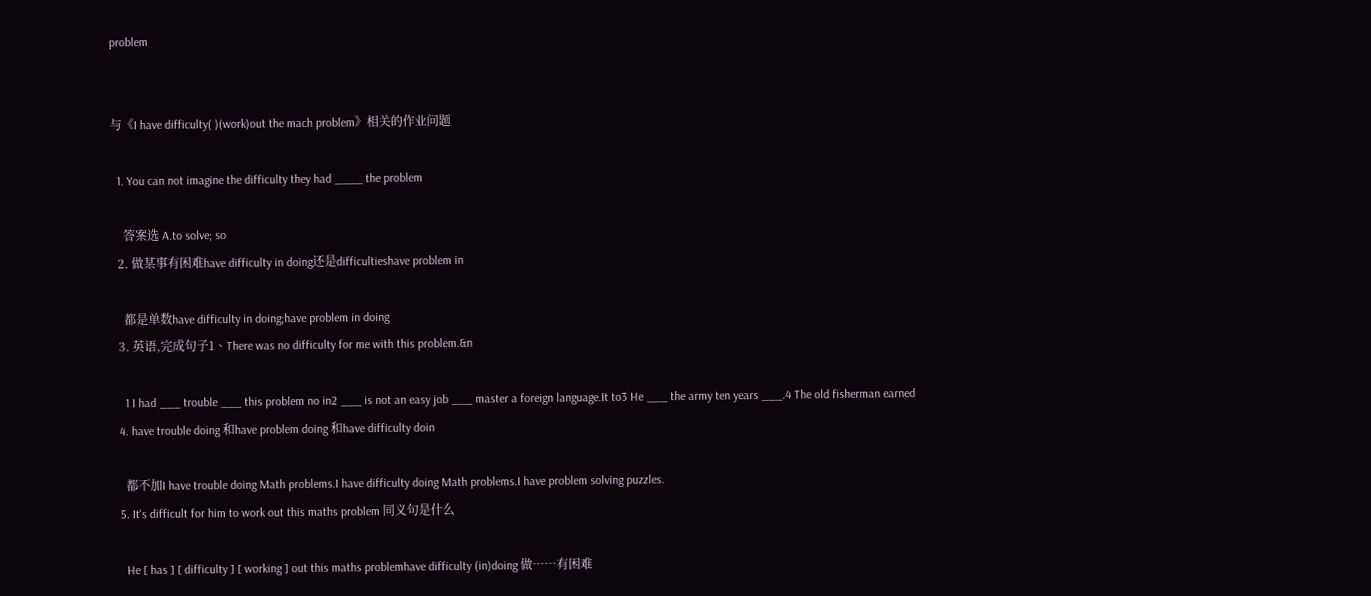problem


与《I have difficulty( )(work)out the mach problem》相关的作业问题

  1. You can not imagine the difficulty they had ____ the problem

    答案选 A.to solve; so
  2. 做某事有困难have difficulty in doing还是difficultieshave problem in

    都是单数have difficulty in doing;have problem in doing
  3. 英语,完成句子1、There was no difficulty for me with this problem.&n

    1 I had ___ trouble ___ this problem no in2 ___ is not an easy job ___ master a foreign language.It to3 He ___ the army ten years ___.4 The old fisherman earned
  4. have trouble doing 和have problem doing 和have difficulty doin

    都不加I have trouble doing Math problems.I have difficulty doing Math problems.I have problem solving puzzles.
  5. It's difficult for him to work out this maths problem 同义句是什么

    He [ has ] [ difficulty ] [ working ] out this maths problemhave difficulty (in)doing 做……有困难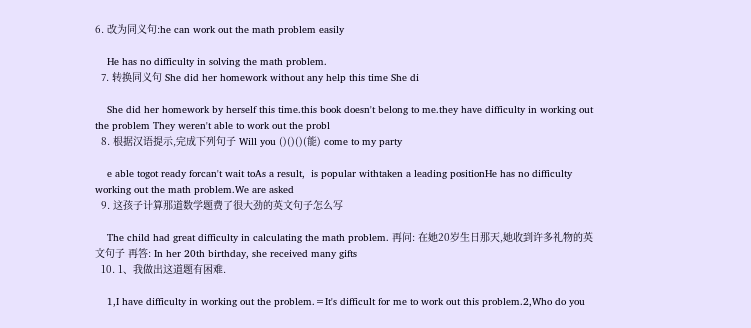6. 改为同义句:he can work out the math problem easily

    He has no difficulty in solving the math problem.
  7. 转换同义句 She did her homework without any help this time She di

    She did her homework by herself this time.this book doesn't belong to me.they have difficulty in working out the problem They weren't able to work out the probl
  8. 根据汉语提示,完成下列句子 Will you ()()()(能) come to my party

    e able togot ready forcan't wait toAs a result,  is popular withtaken a leading positionHe has no difficulty working out the math problem.We are asked
  9. 这孩子计算那道数学题费了很大劲的英文句子怎么写

    The child had great difficulty in calculating the math problem. 再问: 在她20岁生日那天,她收到许多礼物的英文句子 再答: In her 20th birthday, she received many gifts
  10. 1、我做出这道题有困难.

    1,I have difficulty in working out the problem.=It's difficult for me to work out this problem.2,Who do you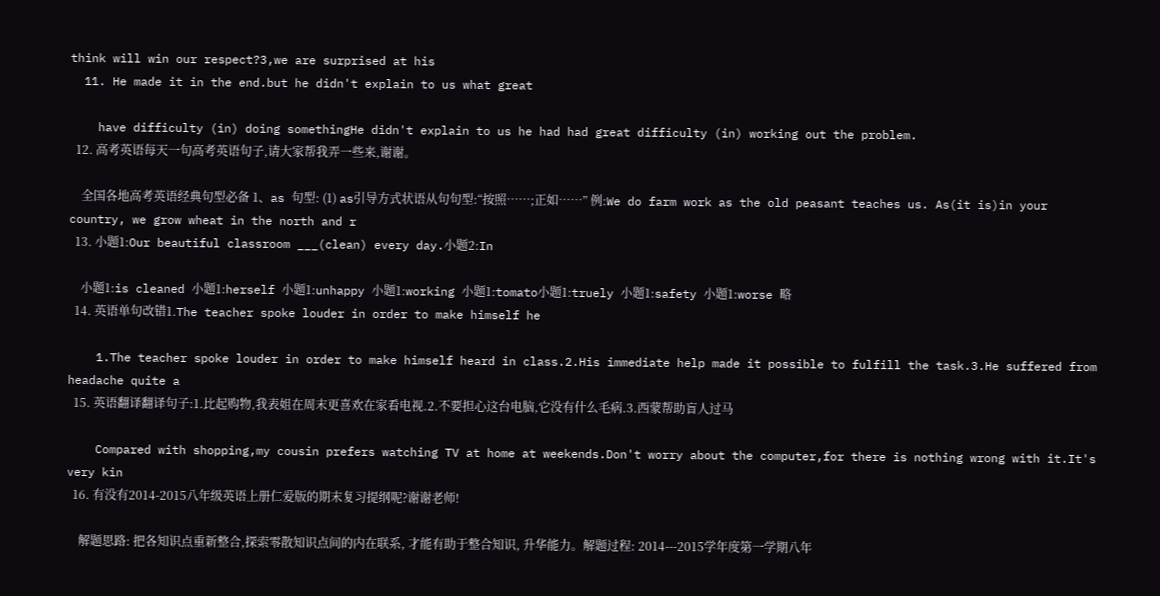think will win our respect?3,we are surprised at his
  11. He made it in the end.but he didn't explain to us what great

    have difficulty (in) doing somethingHe didn't explain to us he had had great difficulty (in) working out the problem.
  12. 高考英语每天一句高考英语句子,请大家帮我弄一些来,谢谢。

    全国各地高考英语经典句型必备 1、as 句型: (1) as引导方式状语从句句型:“按照……;正如……” 例:We do farm work as the old peasant teaches us. As(it is)in your country, we grow wheat in the north and r
  13. 小题1:Our beautiful classroom ___(clean) every day.小题2:In

    小题1:is cleaned 小题1:herself 小题1:unhappy 小题1:working 小题1:tomato小题1:truely 小题1:safety 小题1:worse 略
  14. 英语单句改错1.The teacher spoke louder in order to make himself he

    1.The teacher spoke louder in order to make himself heard in class.2.His immediate help made it possible to fulfill the task.3.He suffered from headache quite a
  15. 英语翻译翻译句子:1.比起购物,我表姐在周末更喜欢在家看电视.2.不要担心这台电脑,它没有什么毛病.3.西蒙帮助盲人过马

    Compared with shopping,my cousin prefers watching TV at home at weekends.Don't worry about the computer,for there is nothing wrong with it.It's very kin
  16. 有没有2014-2015八年级英语上册仁爱版的期末复习提纲呢?谢谢老师!

    解题思路: 把各知识点重新整合,探索零散知识点间的内在联系, 才能有助于整合知识, 升华能力。解题过程: 2014---2015学年度第一学期八年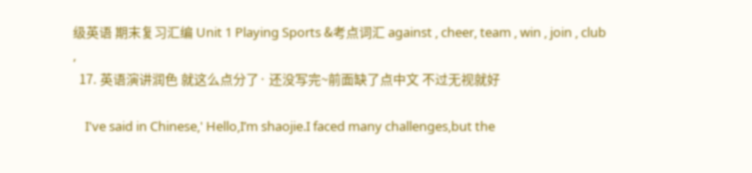级英语 期末复习汇编 Unit 1 Playing Sports &考点词汇 against , cheer, team , win , join , club ,
  17. 英语演讲润色 就这么点分了· 还没写完~前面缺了点中文 不过无视就好

    I've said in Chinese,' Hello,I’m shaojie.I faced many challenges,but the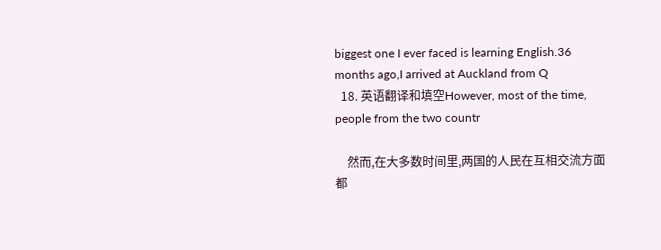biggest one I ever faced is learning English.36 months ago,I arrived at Auckland from Q
  18. 英语翻译和填空However, most of the time, people from the two countr

    然而,在大多数时间里,两国的人民在互相交流方面都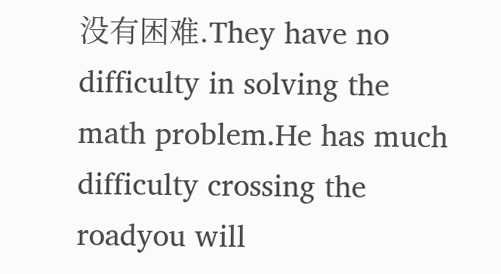没有困难.They have no difficulty in solving the math problem.He has much difficulty crossing the roadyou will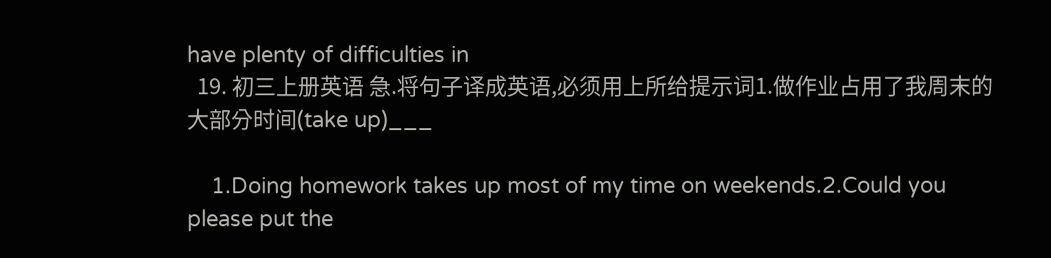have plenty of difficulties in
  19. 初三上册英语 急.将句子译成英语,必须用上所给提示词1.做作业占用了我周末的大部分时间(take up)___

    1.Doing homework takes up most of my time on weekends.2.Could you please put the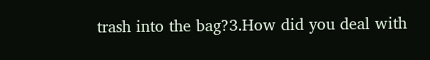trash into the bag?3.How did you deal with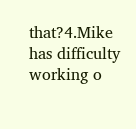that?4.Mike has difficulty working o